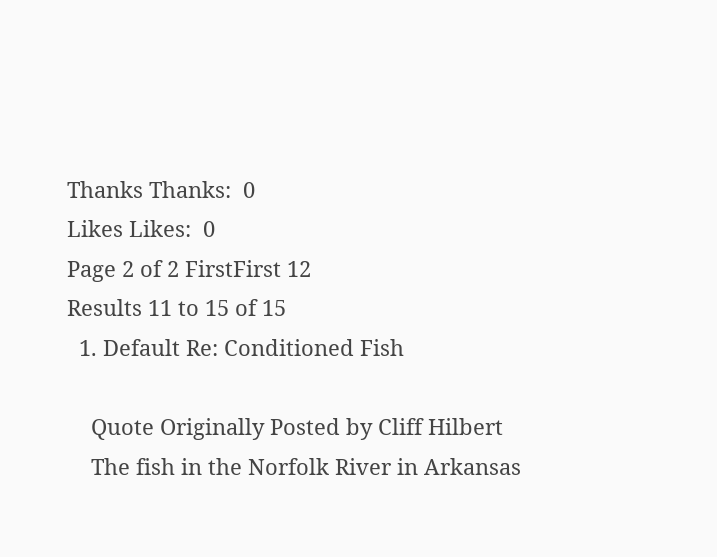Thanks Thanks:  0
Likes Likes:  0
Page 2 of 2 FirstFirst 12
Results 11 to 15 of 15
  1. Default Re: Conditioned Fish

    Quote Originally Posted by Cliff Hilbert
    The fish in the Norfolk River in Arkansas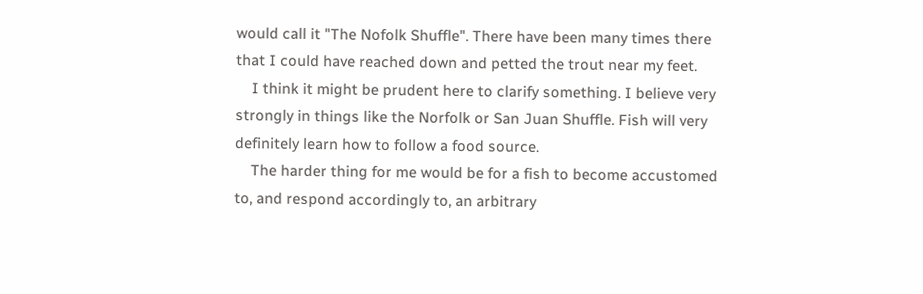would call it "The Nofolk Shuffle". There have been many times there that I could have reached down and petted the trout near my feet.
    I think it might be prudent here to clarify something. I believe very strongly in things like the Norfolk or San Juan Shuffle. Fish will very definitely learn how to follow a food source.
    The harder thing for me would be for a fish to become accustomed to, and respond accordingly to, an arbitrary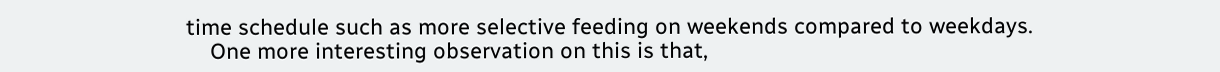time schedule such as more selective feeding on weekends compared to weekdays.
    One more interesting observation on this is that,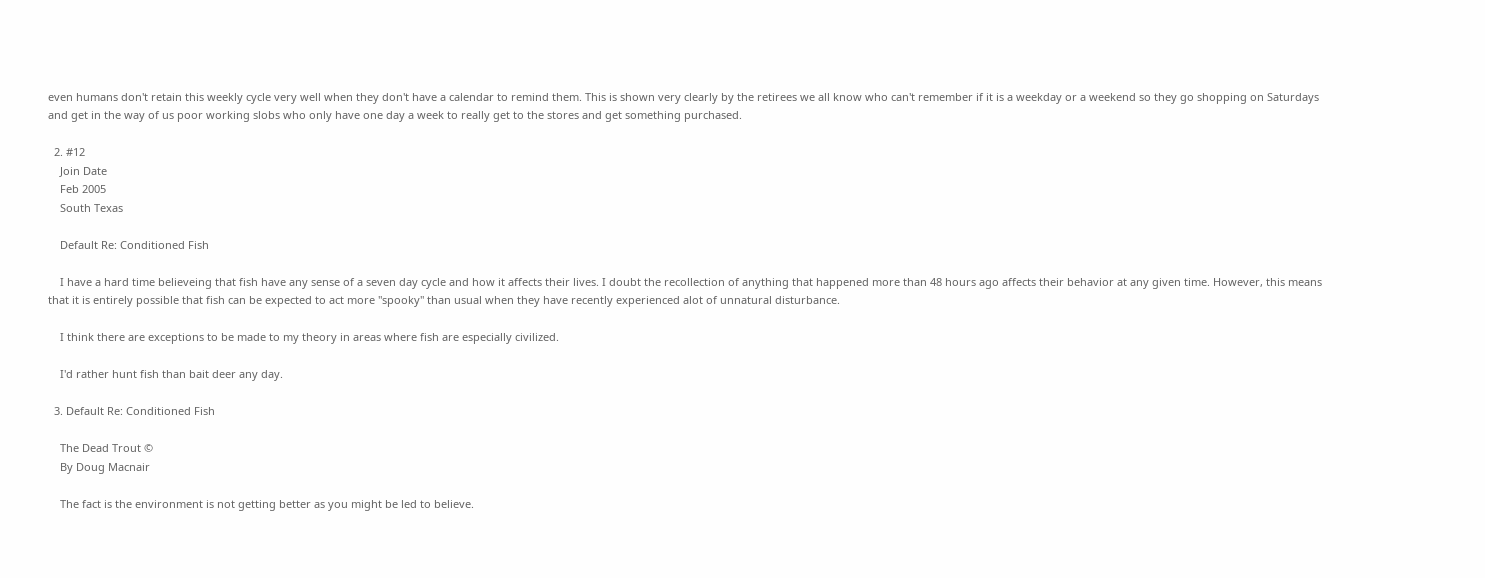even humans don't retain this weekly cycle very well when they don't have a calendar to remind them. This is shown very clearly by the retirees we all know who can't remember if it is a weekday or a weekend so they go shopping on Saturdays and get in the way of us poor working slobs who only have one day a week to really get to the stores and get something purchased.

  2. #12
    Join Date
    Feb 2005
    South Texas

    Default Re: Conditioned Fish

    I have a hard time believeing that fish have any sense of a seven day cycle and how it affects their lives. I doubt the recollection of anything that happened more than 48 hours ago affects their behavior at any given time. However, this means that it is entirely possible that fish can be expected to act more "spooky" than usual when they have recently experienced alot of unnatural disturbance.

    I think there are exceptions to be made to my theory in areas where fish are especially civilized.

    I'd rather hunt fish than bait deer any day.

  3. Default Re: Conditioned Fish

    The Dead Trout ©
    By Doug Macnair

    The fact is the environment is not getting better as you might be led to believe.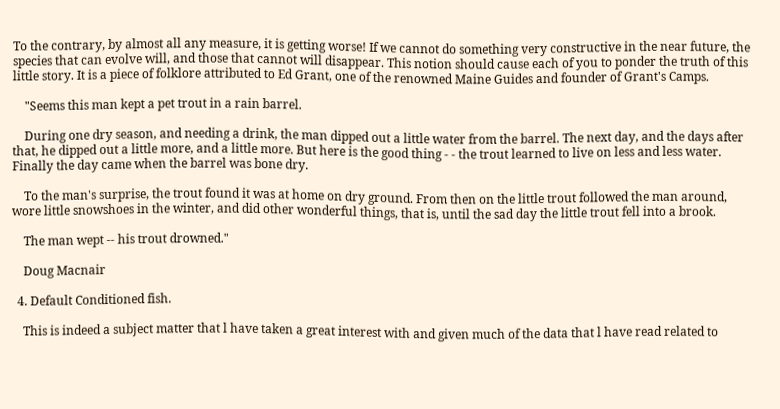To the contrary, by almost all any measure, it is getting worse! If we cannot do something very constructive in the near future, the species that can evolve will, and those that cannot will disappear. This notion should cause each of you to ponder the truth of this little story. It is a piece of folklore attributed to Ed Grant, one of the renowned Maine Guides and founder of Grant's Camps.

    "Seems this man kept a pet trout in a rain barrel.

    During one dry season, and needing a drink, the man dipped out a little water from the barrel. The next day, and the days after that, he dipped out a little more, and a little more. But here is the good thing - - the trout learned to live on less and less water. Finally the day came when the barrel was bone dry.

    To the man's surprise, the trout found it was at home on dry ground. From then on the little trout followed the man around, wore little snowshoes in the winter, and did other wonderful things, that is, until the sad day the little trout fell into a brook.

    The man wept -- his trout drowned."

    Doug Macnair

  4. Default Conditioned fish.

    This is indeed a subject matter that l have taken a great interest with and given much of the data that l have read related to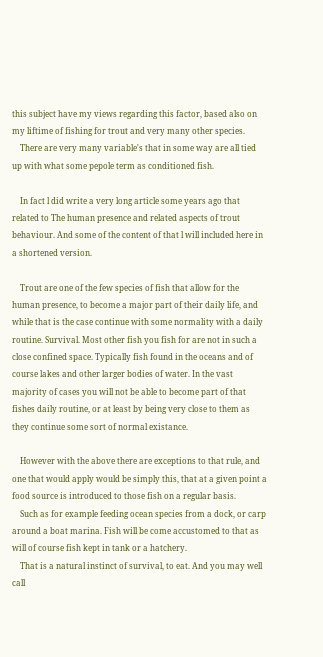this subject have my views regarding this factor, based also on my liftime of fishing for trout and very many other species.
    There are very many variable's that in some way are all tied up with what some pepole term as conditioned fish.

    In fact l did write a very long article some years ago that related to The human presence and related aspects of trout behaviour. And some of the content of that l will included here in a shortened version.

    Trout are one of the few species of fish that allow for the human presence, to become a major part of their daily life, and while that is the case continue with some normality with a daily routine. Survival. Most other fish you fish for are not in such a close confined space. Typically fish found in the oceans and of course lakes and other larger bodies of water. In the vast majority of cases you will not be able to become part of that fishes daily routine, or at least by being very close to them as they continue some sort of normal existance.

    However with the above there are exceptions to that rule, and one that would apply would be simply this, that at a given point a food source is introduced to those fish on a regular basis.
    Such as for example feeding ocean species from a dock, or carp around a boat marina. Fish will be come accustomed to that as will of course fish kept in tank or a hatchery.
    That is a natural instinct of survival, to eat. And you may well call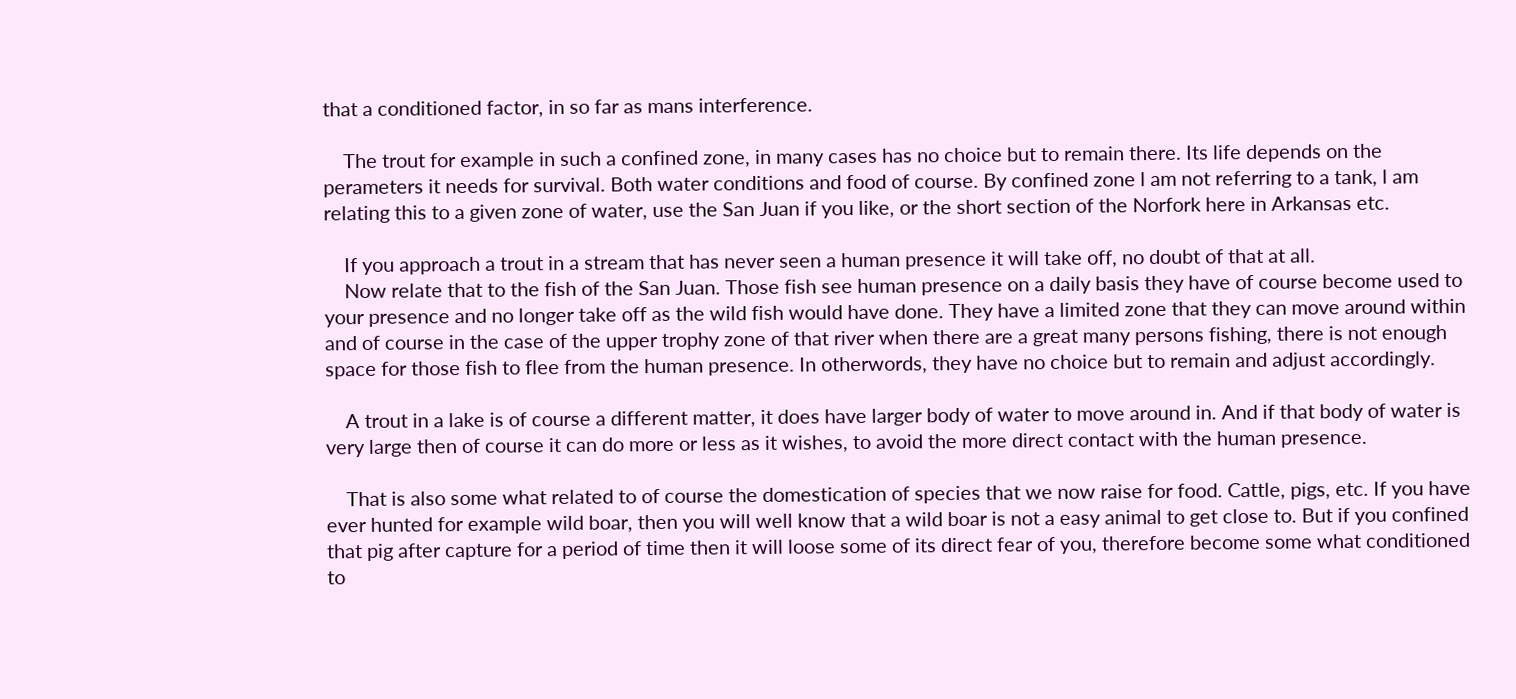that a conditioned factor, in so far as mans interference.

    The trout for example in such a confined zone, in many cases has no choice but to remain there. Its life depends on the perameters it needs for survival. Both water conditions and food of course. By confined zone l am not referring to a tank, l am relating this to a given zone of water, use the San Juan if you like, or the short section of the Norfork here in Arkansas etc.

    If you approach a trout in a stream that has never seen a human presence it will take off, no doubt of that at all.
    Now relate that to the fish of the San Juan. Those fish see human presence on a daily basis they have of course become used to your presence and no longer take off as the wild fish would have done. They have a limited zone that they can move around within and of course in the case of the upper trophy zone of that river when there are a great many persons fishing, there is not enough space for those fish to flee from the human presence. In otherwords, they have no choice but to remain and adjust accordingly.

    A trout in a lake is of course a different matter, it does have larger body of water to move around in. And if that body of water is very large then of course it can do more or less as it wishes, to avoid the more direct contact with the human presence.

    That is also some what related to of course the domestication of species that we now raise for food. Cattle, pigs, etc. If you have ever hunted for example wild boar, then you will well know that a wild boar is not a easy animal to get close to. But if you confined that pig after capture for a period of time then it will loose some of its direct fear of you, therefore become some what conditioned to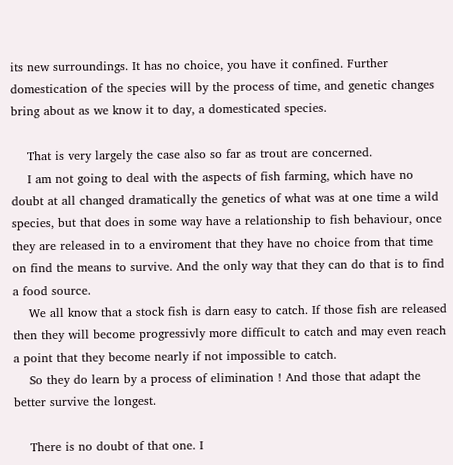its new surroundings. It has no choice, you have it confined. Further domestication of the species will by the process of time, and genetic changes bring about as we know it to day, a domesticated species.

    That is very largely the case also so far as trout are concerned.
    I am not going to deal with the aspects of fish farming, which have no doubt at all changed dramatically the genetics of what was at one time a wild species, but that does in some way have a relationship to fish behaviour, once they are released in to a enviroment that they have no choice from that time on find the means to survive. And the only way that they can do that is to find a food source.
    We all know that a stock fish is darn easy to catch. If those fish are released then they will become progressivly more difficult to catch and may even reach a point that they become nearly if not impossible to catch.
    So they do learn by a process of elimination ! And those that adapt the better survive the longest.

    There is no doubt of that one. I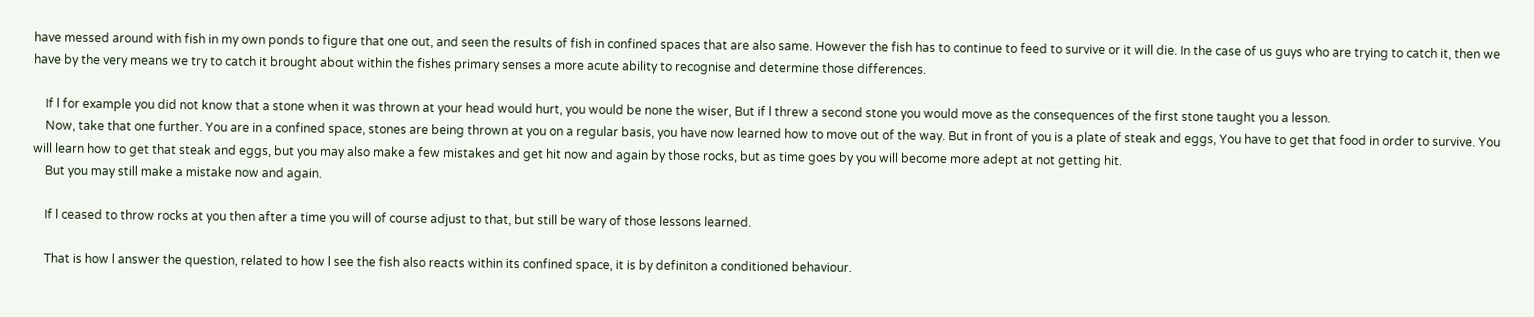have messed around with fish in my own ponds to figure that one out, and seen the results of fish in confined spaces that are also same. However the fish has to continue to feed to survive or it will die. In the case of us guys who are trying to catch it, then we have by the very means we try to catch it brought about within the fishes primary senses a more acute ability to recognise and determine those differences.

    If l for example you did not know that a stone when it was thrown at your head would hurt, you would be none the wiser, But if l threw a second stone you would move as the consequences of the first stone taught you a lesson.
    Now, take that one further. You are in a confined space, stones are being thrown at you on a regular basis, you have now learned how to move out of the way. But in front of you is a plate of steak and eggs, You have to get that food in order to survive. You will learn how to get that steak and eggs, but you may also make a few mistakes and get hit now and again by those rocks, but as time goes by you will become more adept at not getting hit.
    But you may still make a mistake now and again.

    If l ceased to throw rocks at you then after a time you will of course adjust to that, but still be wary of those lessons learned.

    That is how l answer the question, related to how l see the fish also reacts within its confined space, it is by definiton a conditioned behaviour.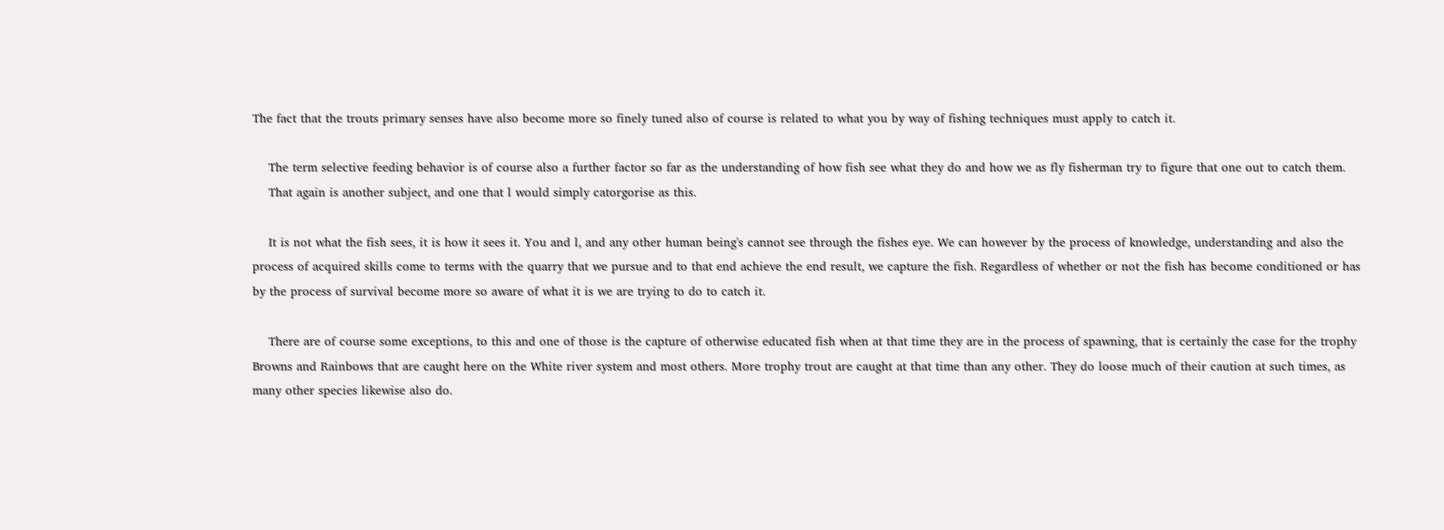The fact that the trouts primary senses have also become more so finely tuned also of course is related to what you by way of fishing techniques must apply to catch it.

    The term selective feeding behavior is of course also a further factor so far as the understanding of how fish see what they do and how we as fly fisherman try to figure that one out to catch them.
    That again is another subject, and one that l would simply catorgorise as this.

    It is not what the fish sees, it is how it sees it. You and l, and any other human being's cannot see through the fishes eye. We can however by the process of knowledge, understanding and also the process of acquired skills come to terms with the quarry that we pursue and to that end achieve the end result, we capture the fish. Regardless of whether or not the fish has become conditioned or has by the process of survival become more so aware of what it is we are trying to do to catch it.

    There are of course some exceptions, to this and one of those is the capture of otherwise educated fish when at that time they are in the process of spawning, that is certainly the case for the trophy Browns and Rainbows that are caught here on the White river system and most others. More trophy trout are caught at that time than any other. They do loose much of their caution at such times, as many other species likewise also do.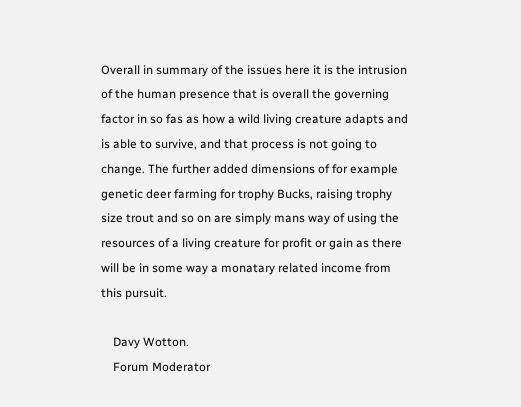Overall in summary of the issues here it is the intrusion of the human presence that is overall the governing factor in so fas as how a wild living creature adapts and is able to survive, and that process is not going to change. The further added dimensions of for example genetic deer farming for trophy Bucks, raising trophy size trout and so on are simply mans way of using the resources of a living creature for profit or gain as there will be in some way a monatary related income from this pursuit.

    Davy Wotton.
    Forum Moderator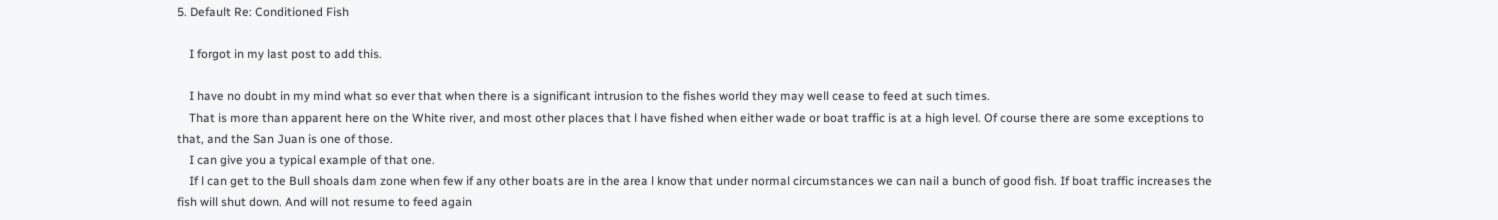5. Default Re: Conditioned Fish

    I forgot in my last post to add this.

    I have no doubt in my mind what so ever that when there is a significant intrusion to the fishes world they may well cease to feed at such times.
    That is more than apparent here on the White river, and most other places that l have fished when either wade or boat traffic is at a high level. Of course there are some exceptions to that, and the San Juan is one of those.
    I can give you a typical example of that one.
    If l can get to the Bull shoals dam zone when few if any other boats are in the area l know that under normal circumstances we can nail a bunch of good fish. If boat traffic increases the fish will shut down. And will not resume to feed again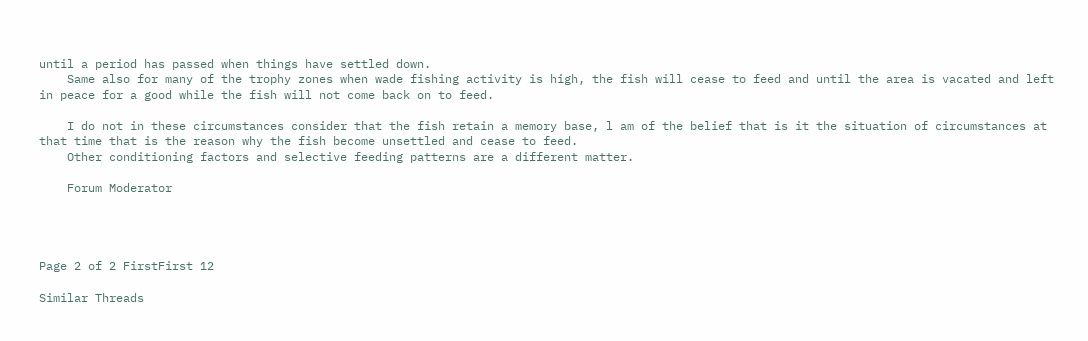until a period has passed when things have settled down.
    Same also for many of the trophy zones when wade fishing activity is high, the fish will cease to feed and until the area is vacated and left in peace for a good while the fish will not come back on to feed.

    I do not in these circumstances consider that the fish retain a memory base, l am of the belief that is it the situation of circumstances at that time that is the reason why the fish become unsettled and cease to feed.
    Other conditioning factors and selective feeding patterns are a different matter.

    Forum Moderator




Page 2 of 2 FirstFirst 12

Similar Threads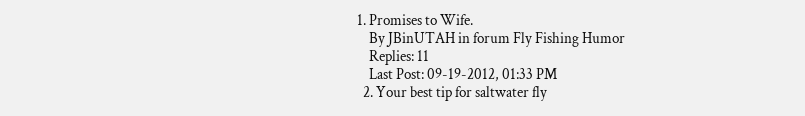1. Promises to Wife.
    By JBinUTAH in forum Fly Fishing Humor
    Replies: 11
    Last Post: 09-19-2012, 01:33 PM
  2. Your best tip for saltwater fly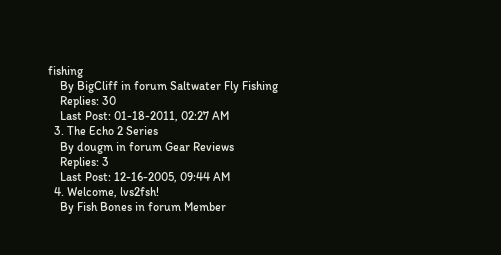fishing
    By BigCliff in forum Saltwater Fly Fishing
    Replies: 30
    Last Post: 01-18-2011, 02:27 AM
  3. The Echo 2 Series
    By dougm in forum Gear Reviews
    Replies: 3
    Last Post: 12-16-2005, 09:44 AM
  4. Welcome, lvs2fsh!
    By Fish Bones in forum Member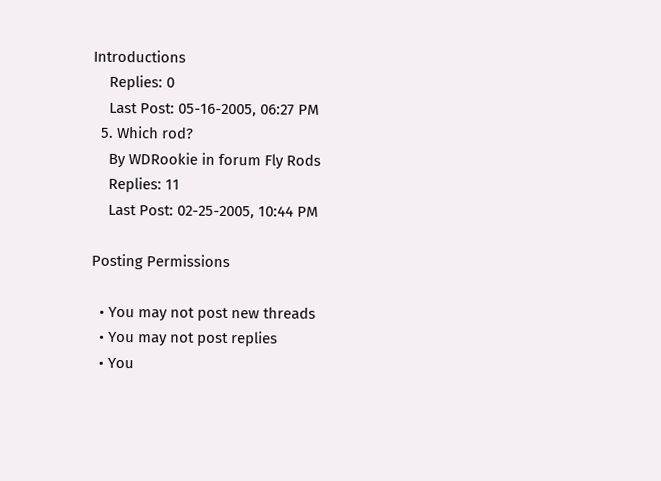Introductions
    Replies: 0
    Last Post: 05-16-2005, 06:27 PM
  5. Which rod?
    By WDRookie in forum Fly Rods
    Replies: 11
    Last Post: 02-25-2005, 10:44 PM

Posting Permissions

  • You may not post new threads
  • You may not post replies
  • You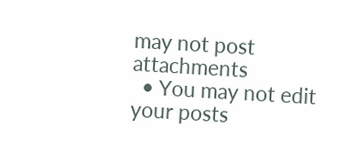may not post attachments
  • You may not edit your posts